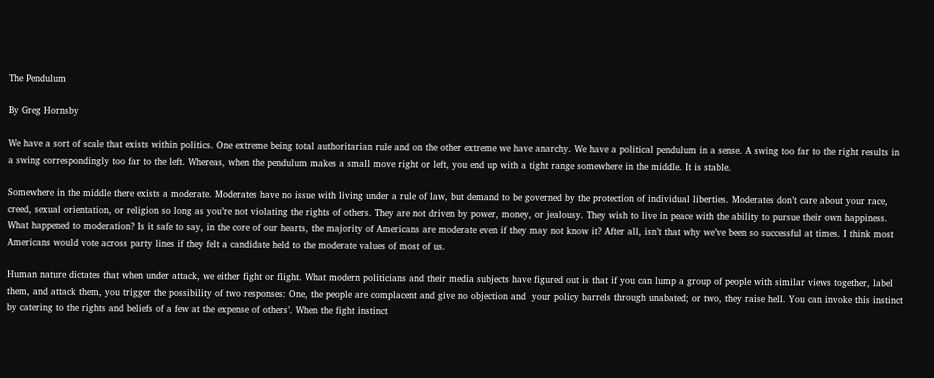The Pendulum

By Greg Hornsby

We have a sort of scale that exists within politics. One extreme being total authoritarian rule and on the other extreme we have anarchy. We have a political pendulum in a sense. A swing too far to the right results in a swing correspondingly too far to the left. Whereas, when the pendulum makes a small move right or left, you end up with a tight range somewhere in the middle. It is stable.

Somewhere in the middle there exists a moderate. Moderates have no issue with living under a rule of law, but demand to be governed by the protection of individual liberties. Moderates don’t care about your race, creed, sexual orientation, or religion so long as you’re not violating the rights of others. They are not driven by power, money, or jealousy. They wish to live in peace with the ability to pursue their own happiness. What happened to moderation? Is it safe to say, in the core of our hearts, the majority of Americans are moderate even if they may not know it? After all, isn’t that why we’ve been so successful at times. I think most Americans would vote across party lines if they felt a candidate held to the moderate values of most of us.

Human nature dictates that when under attack, we either fight or flight. What modern politicians and their media subjects have figured out is that if you can lump a group of people with similar views together, label them, and attack them, you trigger the possibility of two responses: One, the people are complacent and give no objection and  your policy barrels through unabated; or two, they raise hell. You can invoke this instinct by catering to the rights and beliefs of a few at the expense of others’. When the fight instinct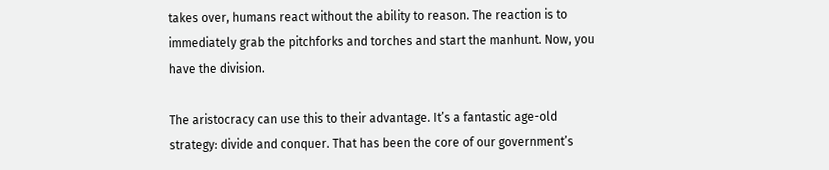takes over, humans react without the ability to reason. The reaction is to immediately grab the pitchforks and torches and start the manhunt. Now, you have the division.

The aristocracy can use this to their advantage. It’s a fantastic age-old strategy: divide and conquer. That has been the core of our government’s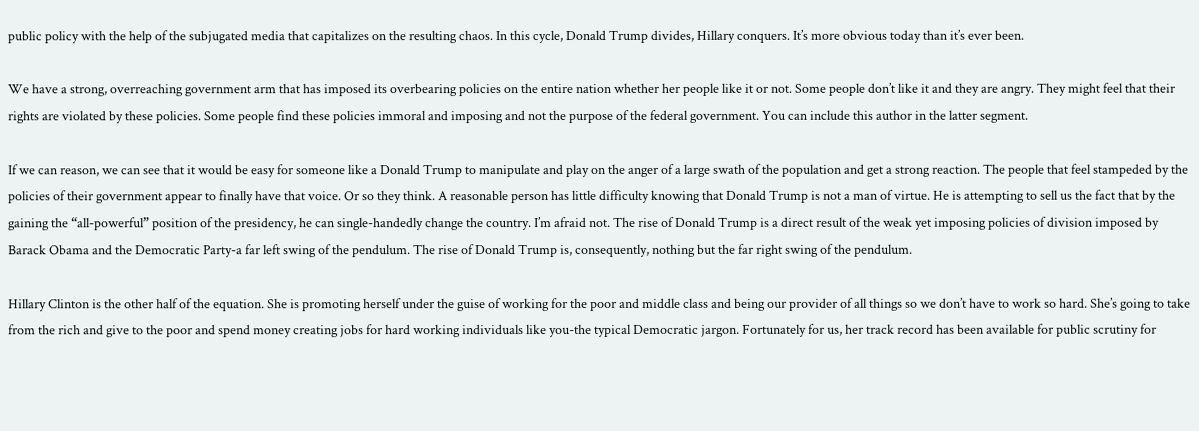public policy with the help of the subjugated media that capitalizes on the resulting chaos. In this cycle, Donald Trump divides, Hillary conquers. It’s more obvious today than it’s ever been.

We have a strong, overreaching government arm that has imposed its overbearing policies on the entire nation whether her people like it or not. Some people don’t like it and they are angry. They might feel that their rights are violated by these policies. Some people find these policies immoral and imposing and not the purpose of the federal government. You can include this author in the latter segment.

If we can reason, we can see that it would be easy for someone like a Donald Trump to manipulate and play on the anger of a large swath of the population and get a strong reaction. The people that feel stampeded by the policies of their government appear to finally have that voice. Or so they think. A reasonable person has little difficulty knowing that Donald Trump is not a man of virtue. He is attempting to sell us the fact that by the gaining the “all-powerful” position of the presidency, he can single-handedly change the country. I’m afraid not. The rise of Donald Trump is a direct result of the weak yet imposing policies of division imposed by Barack Obama and the Democratic Party-a far left swing of the pendulum. The rise of Donald Trump is, consequently, nothing but the far right swing of the pendulum.

Hillary Clinton is the other half of the equation. She is promoting herself under the guise of working for the poor and middle class and being our provider of all things so we don’t have to work so hard. She’s going to take from the rich and give to the poor and spend money creating jobs for hard working individuals like you-the typical Democratic jargon. Fortunately for us, her track record has been available for public scrutiny for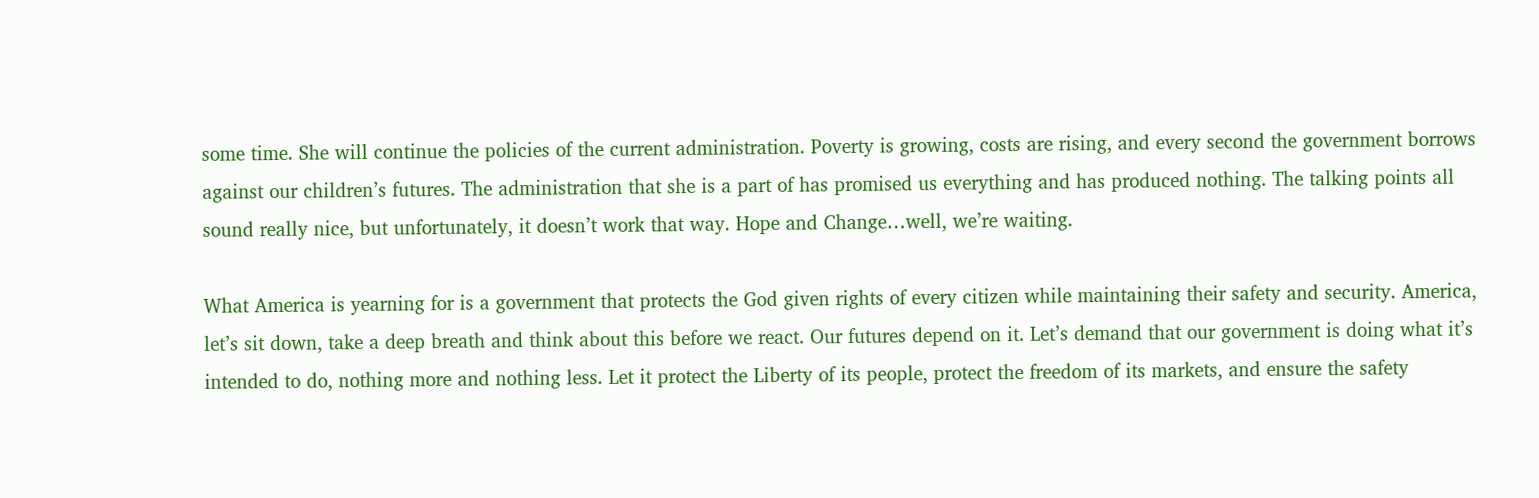some time. She will continue the policies of the current administration. Poverty is growing, costs are rising, and every second the government borrows against our children’s futures. The administration that she is a part of has promised us everything and has produced nothing. The talking points all sound really nice, but unfortunately, it doesn’t work that way. Hope and Change…well, we’re waiting.

What America is yearning for is a government that protects the God given rights of every citizen while maintaining their safety and security. America, let’s sit down, take a deep breath and think about this before we react. Our futures depend on it. Let’s demand that our government is doing what it’s intended to do, nothing more and nothing less. Let it protect the Liberty of its people, protect the freedom of its markets, and ensure the safety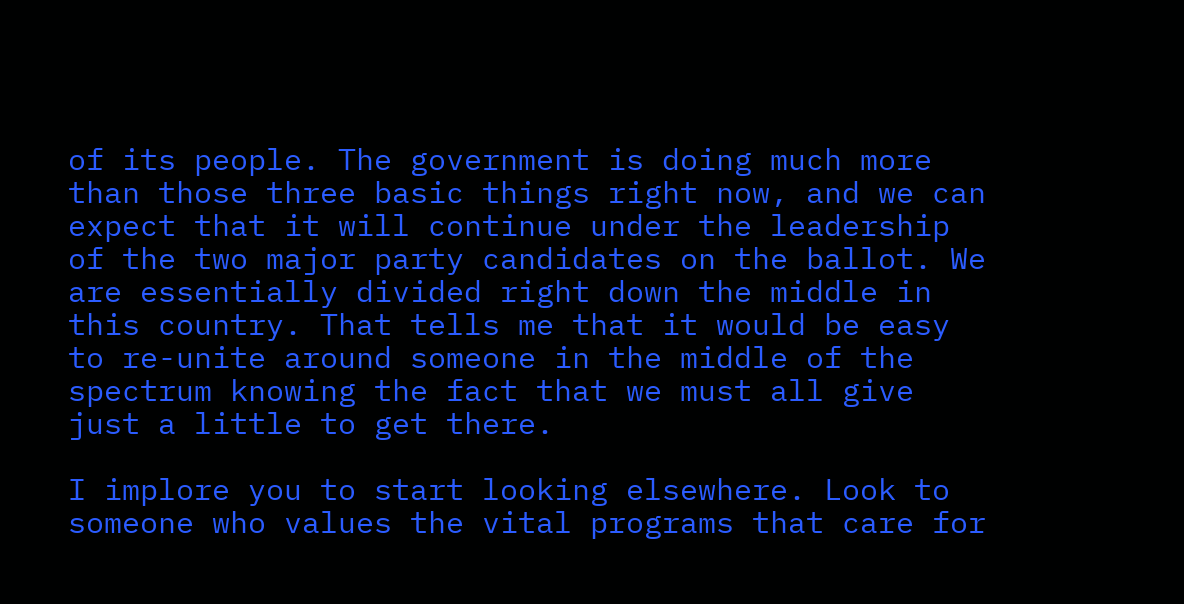of its people. The government is doing much more than those three basic things right now, and we can expect that it will continue under the leadership of the two major party candidates on the ballot. We are essentially divided right down the middle in this country. That tells me that it would be easy to re-unite around someone in the middle of the spectrum knowing the fact that we must all give just a little to get there.

I implore you to start looking elsewhere. Look to someone who values the vital programs that care for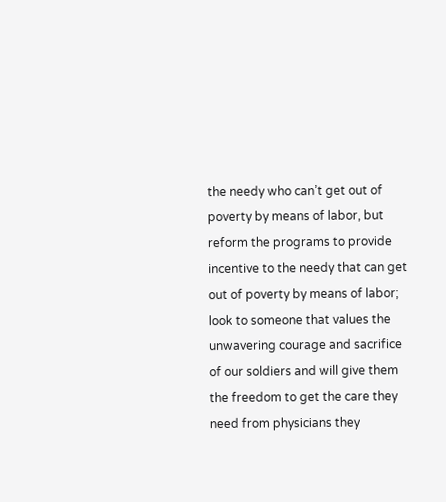the needy who can’t get out of poverty by means of labor, but reform the programs to provide incentive to the needy that can get out of poverty by means of labor; look to someone that values the unwavering courage and sacrifice of our soldiers and will give them the freedom to get the care they need from physicians they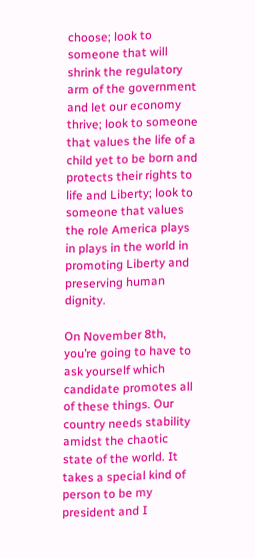choose; look to someone that will shrink the regulatory arm of the government and let our economy thrive; look to someone that values the life of a child yet to be born and protects their rights to life and Liberty; look to someone that values the role America plays in plays in the world in promoting Liberty and preserving human dignity.

On November 8th, you’re going to have to ask yourself which candidate promotes all of these things. Our country needs stability amidst the chaotic state of the world. It takes a special kind of person to be my president and I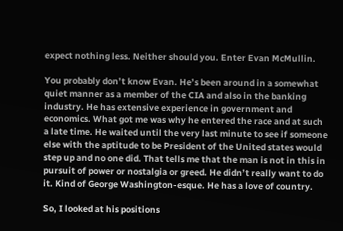expect nothing less. Neither should you. Enter Evan McMullin.

You probably don’t know Evan. He’s been around in a somewhat quiet manner as a member of the CIA and also in the banking industry. He has extensive experience in government and economics. What got me was why he entered the race and at such a late time. He waited until the very last minute to see if someone else with the aptitude to be President of the United states would step up and no one did. That tells me that the man is not in this in pursuit of power or nostalgia or greed. He didn’t really want to do it. Kind of George Washington-esque. He has a love of country.

So, I looked at his positions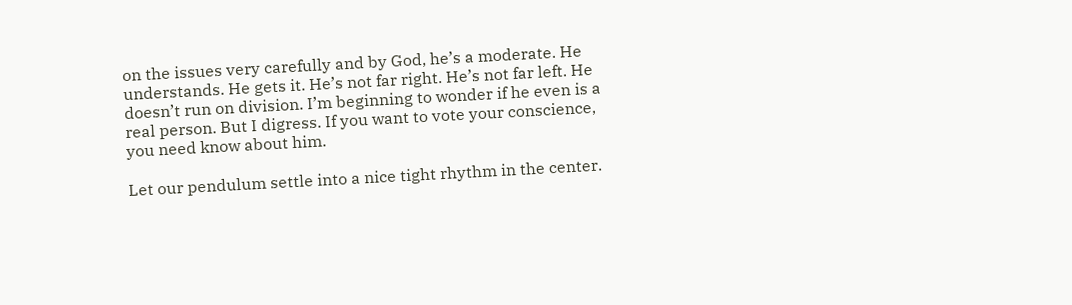on the issues very carefully and by God, he’s a moderate. He understands. He gets it. He’s not far right. He’s not far left. He doesn’t run on division. I’m beginning to wonder if he even is a real person. But I digress. If you want to vote your conscience, you need know about him.

Let our pendulum settle into a nice tight rhythm in the center.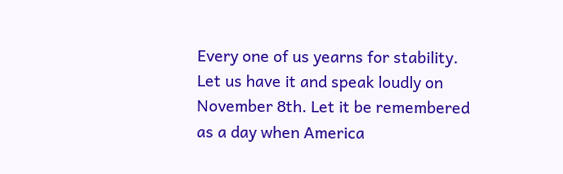Every one of us yearns for stability. Let us have it and speak loudly on November 8th. Let it be remembered as a day when America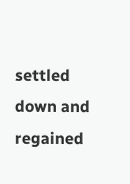settled down and regained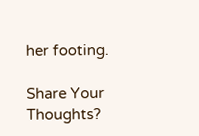her footing.

Share Your Thoughts?